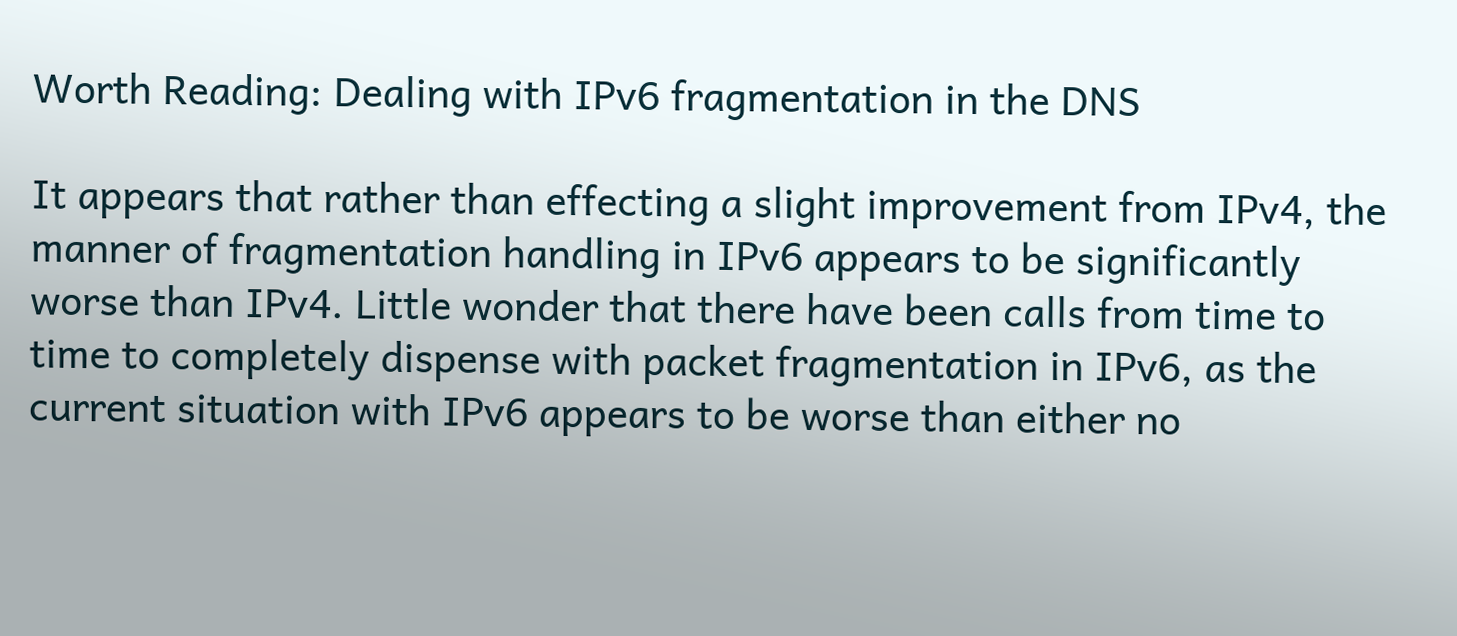Worth Reading: Dealing with IPv6 fragmentation in the DNS

It appears that rather than effecting a slight improvement from IPv4, the manner of fragmentation handling in IPv6 appears to be significantly worse than IPv4. Little wonder that there have been calls from time to time to completely dispense with packet fragmentation in IPv6, as the current situation with IPv6 appears to be worse than either no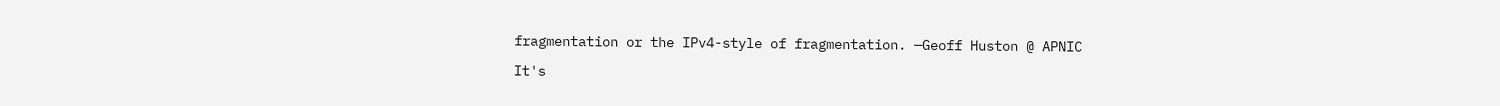fragmentation or the IPv4-style of fragmentation. —Geoff Huston @ APNIC

It's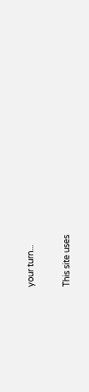your turn...

This site uses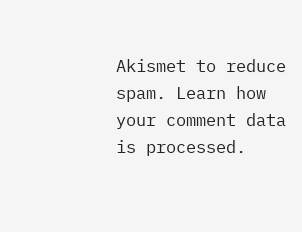Akismet to reduce spam. Learn how your comment data is processed.